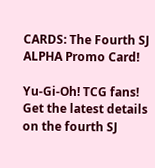CARDS: The Fourth SJ ALPHA Promo Card!

Yu-Gi-Oh! TCG fans! Get the latest details on the fourth SJ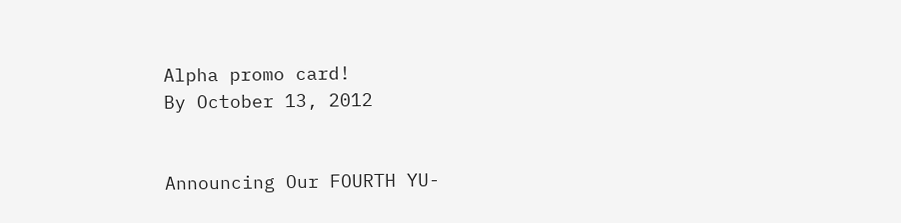Alpha promo card!
By October 13, 2012


Announcing Our FOURTH YU-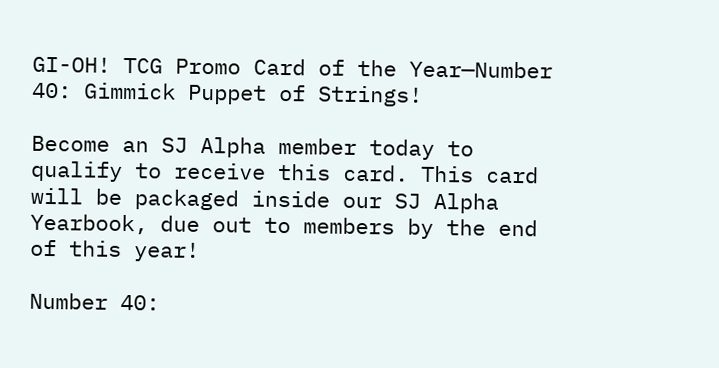GI-OH! TCG Promo Card of the Year—Number 40: Gimmick Puppet of Strings!

Become an SJ Alpha member today to qualify to receive this card. This card will be packaged inside our SJ Alpha Yearbook, due out to members by the end of this year!

Number 40: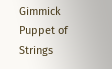Gimmick Puppet of Strings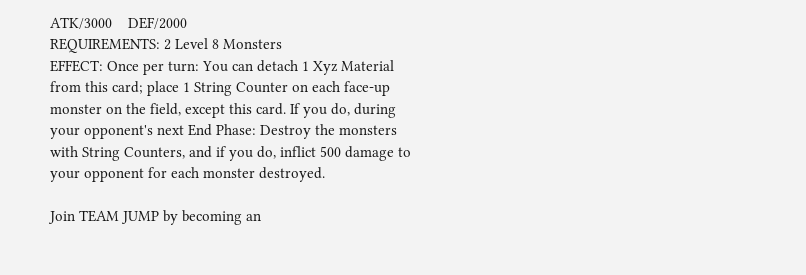ATK/3000    DEF/2000
REQUIREMENTS: 2 Level 8 Monsters
EFFECT: Once per turn: You can detach 1 Xyz Material from this card; place 1 String Counter on each face-up monster on the field, except this card. If you do, during your opponent's next End Phase: Destroy the monsters with String Counters, and if you do, inflict 500 damage to your opponent for each monster destroyed.

Join TEAM JUMP by becoming an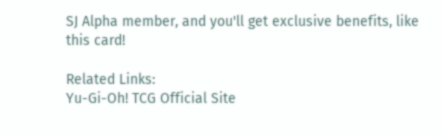SJ Alpha member, and you'll get exclusive benefits, like this card!

Related Links:
Yu-Gi-Oh! TCG Official Site